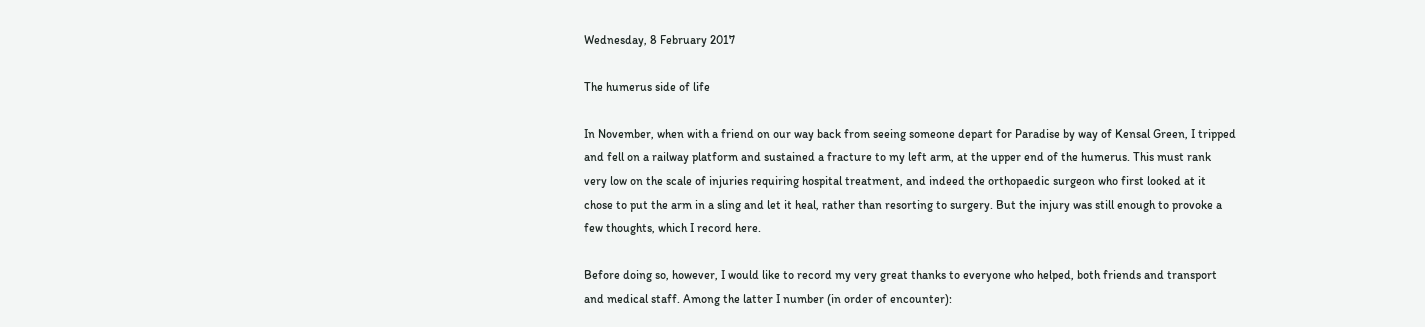Wednesday, 8 February 2017

The humerus side of life

In November, when with a friend on our way back from seeing someone depart for Paradise by way of Kensal Green, I tripped and fell on a railway platform and sustained a fracture to my left arm, at the upper end of the humerus. This must rank very low on the scale of injuries requiring hospital treatment, and indeed the orthopaedic surgeon who first looked at it chose to put the arm in a sling and let it heal, rather than resorting to surgery. But the injury was still enough to provoke a few thoughts, which I record here.

Before doing so, however, I would like to record my very great thanks to everyone who helped, both friends and transport and medical staff. Among the latter I number (in order of encounter):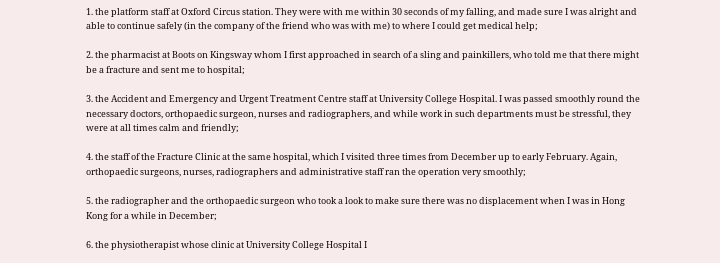1. the platform staff at Oxford Circus station. They were with me within 30 seconds of my falling, and made sure I was alright and able to continue safely (in the company of the friend who was with me) to where I could get medical help;

2. the pharmacist at Boots on Kingsway whom I first approached in search of a sling and painkillers, who told me that there might be a fracture and sent me to hospital;

3. the Accident and Emergency and Urgent Treatment Centre staff at University College Hospital. I was passed smoothly round the necessary doctors, orthopaedic surgeon, nurses and radiographers, and while work in such departments must be stressful, they were at all times calm and friendly;

4. the staff of the Fracture Clinic at the same hospital, which I visited three times from December up to early February. Again, orthopaedic surgeons, nurses, radiographers and administrative staff ran the operation very smoothly;

5. the radiographer and the orthopaedic surgeon who took a look to make sure there was no displacement when I was in Hong Kong for a while in December;

6. the physiotherapist whose clinic at University College Hospital I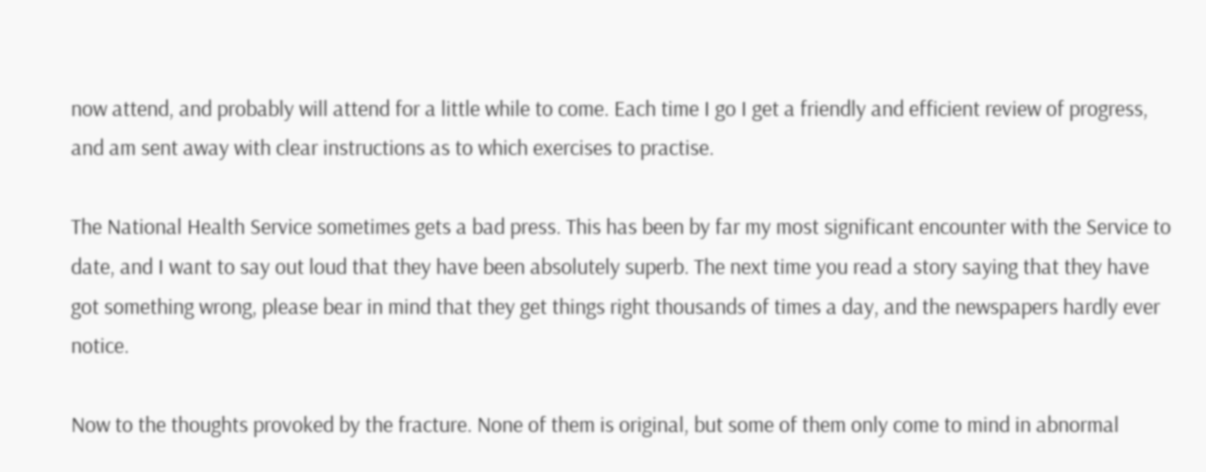now attend, and probably will attend for a little while to come. Each time I go I get a friendly and efficient review of progress, and am sent away with clear instructions as to which exercises to practise.

The National Health Service sometimes gets a bad press. This has been by far my most significant encounter with the Service to date, and I want to say out loud that they have been absolutely superb. The next time you read a story saying that they have got something wrong, please bear in mind that they get things right thousands of times a day, and the newspapers hardly ever notice.

Now to the thoughts provoked by the fracture. None of them is original, but some of them only come to mind in abnormal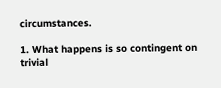circumstances.

1. What happens is so contingent on trivial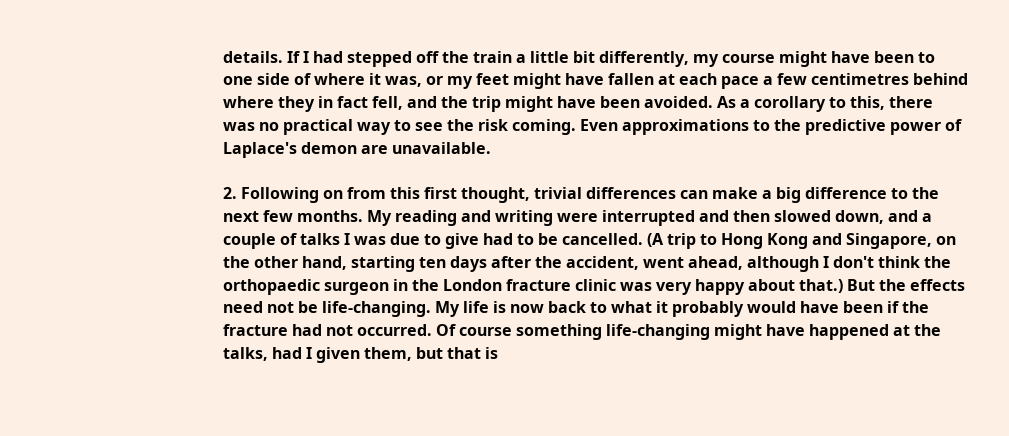details. If I had stepped off the train a little bit differently, my course might have been to one side of where it was, or my feet might have fallen at each pace a few centimetres behind where they in fact fell, and the trip might have been avoided. As a corollary to this, there was no practical way to see the risk coming. Even approximations to the predictive power of Laplace's demon are unavailable.

2. Following on from this first thought, trivial differences can make a big difference to the next few months. My reading and writing were interrupted and then slowed down, and a couple of talks I was due to give had to be cancelled. (A trip to Hong Kong and Singapore, on the other hand, starting ten days after the accident, went ahead, although I don't think the orthopaedic surgeon in the London fracture clinic was very happy about that.) But the effects need not be life-changing. My life is now back to what it probably would have been if the fracture had not occurred. Of course something life-changing might have happened at the talks, had I given them, but that is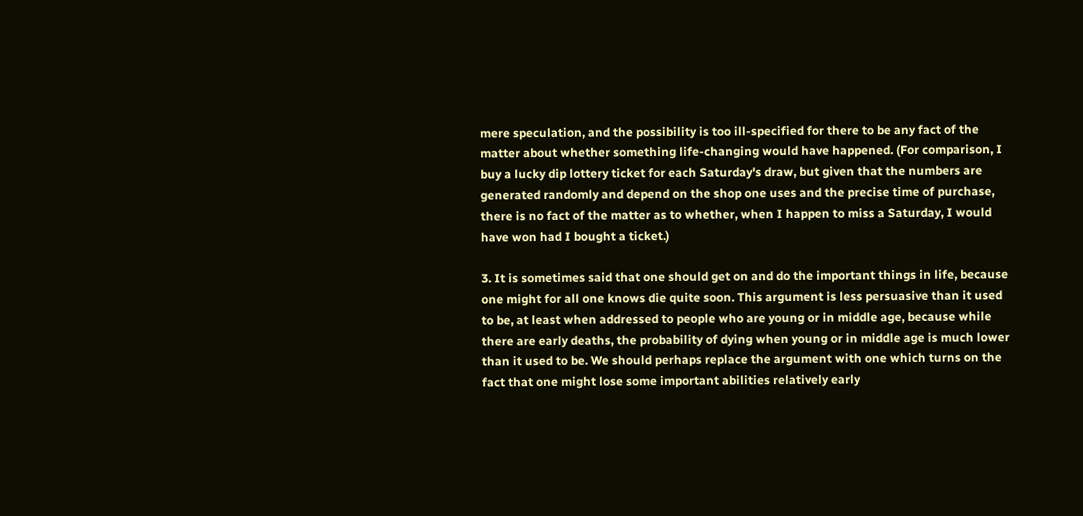mere speculation, and the possibility is too ill-specified for there to be any fact of the matter about whether something life-changing would have happened. (For comparison, I buy a lucky dip lottery ticket for each Saturday's draw, but given that the numbers are generated randomly and depend on the shop one uses and the precise time of purchase, there is no fact of the matter as to whether, when I happen to miss a Saturday, I would have won had I bought a ticket.)

3. It is sometimes said that one should get on and do the important things in life, because one might for all one knows die quite soon. This argument is less persuasive than it used to be, at least when addressed to people who are young or in middle age, because while there are early deaths, the probability of dying when young or in middle age is much lower than it used to be. We should perhaps replace the argument with one which turns on the fact that one might lose some important abilities relatively early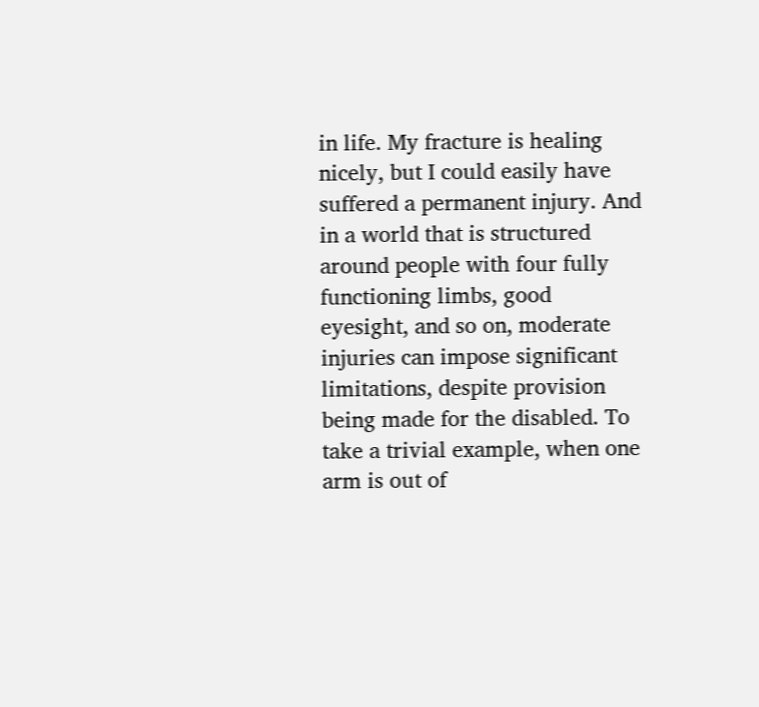in life. My fracture is healing nicely, but I could easily have suffered a permanent injury. And in a world that is structured around people with four fully functioning limbs, good eyesight, and so on, moderate injuries can impose significant limitations, despite provision being made for the disabled. To take a trivial example, when one arm is out of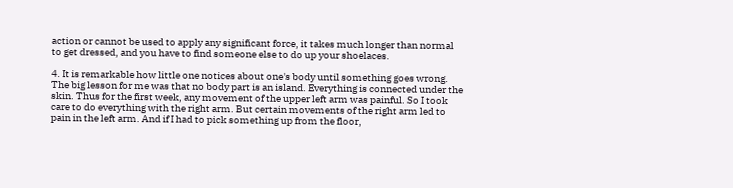action or cannot be used to apply any significant force, it takes much longer than normal to get dressed, and you have to find someone else to do up your shoelaces.

4. It is remarkable how little one notices about one's body until something goes wrong. The big lesson for me was that no body part is an island. Everything is connected under the skin. Thus for the first week, any movement of the upper left arm was painful. So I took care to do everything with the right arm. But certain movements of the right arm led to pain in the left arm. And if I had to pick something up from the floor,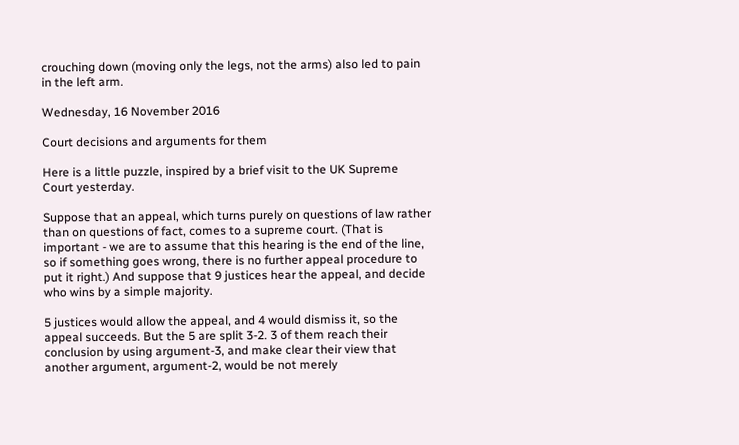crouching down (moving only the legs, not the arms) also led to pain in the left arm.

Wednesday, 16 November 2016

Court decisions and arguments for them

Here is a little puzzle, inspired by a brief visit to the UK Supreme Court yesterday.

Suppose that an appeal, which turns purely on questions of law rather than on questions of fact, comes to a supreme court. (That is important - we are to assume that this hearing is the end of the line, so if something goes wrong, there is no further appeal procedure to put it right.) And suppose that 9 justices hear the appeal, and decide who wins by a simple majority.

5 justices would allow the appeal, and 4 would dismiss it, so the appeal succeeds. But the 5 are split 3-2. 3 of them reach their conclusion by using argument-3, and make clear their view that another argument, argument-2, would be not merely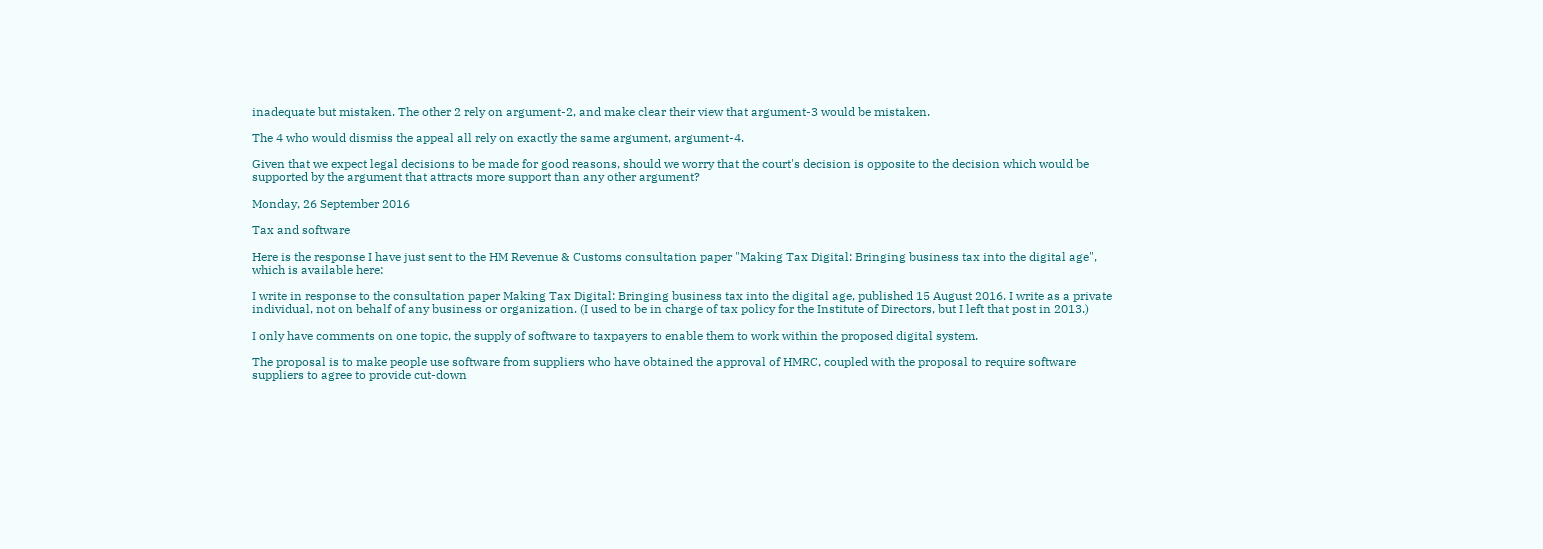inadequate but mistaken. The other 2 rely on argument-2, and make clear their view that argument-3 would be mistaken.

The 4 who would dismiss the appeal all rely on exactly the same argument, argument-4.

Given that we expect legal decisions to be made for good reasons, should we worry that the court's decision is opposite to the decision which would be supported by the argument that attracts more support than any other argument?

Monday, 26 September 2016

Tax and software

Here is the response I have just sent to the HM Revenue & Customs consultation paper "Making Tax Digital: Bringing business tax into the digital age", which is available here:

I write in response to the consultation paper Making Tax Digital: Bringing business tax into the digital age, published 15 August 2016. I write as a private individual, not on behalf of any business or organization. (I used to be in charge of tax policy for the Institute of Directors, but I left that post in 2013.)

I only have comments on one topic, the supply of software to taxpayers to enable them to work within the proposed digital system.

The proposal is to make people use software from suppliers who have obtained the approval of HMRC, coupled with the proposal to require software suppliers to agree to provide cut-down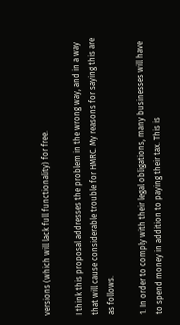versions (which will lack full functionality) for free.

I think this proposal addresses the problem in the wrong way, and in a way that will cause considerable trouble for HMRC. My reasons for saying this are as follows.

1. In order to comply with their legal obligations, many businesses will have to spend money in addition to paying their tax. This is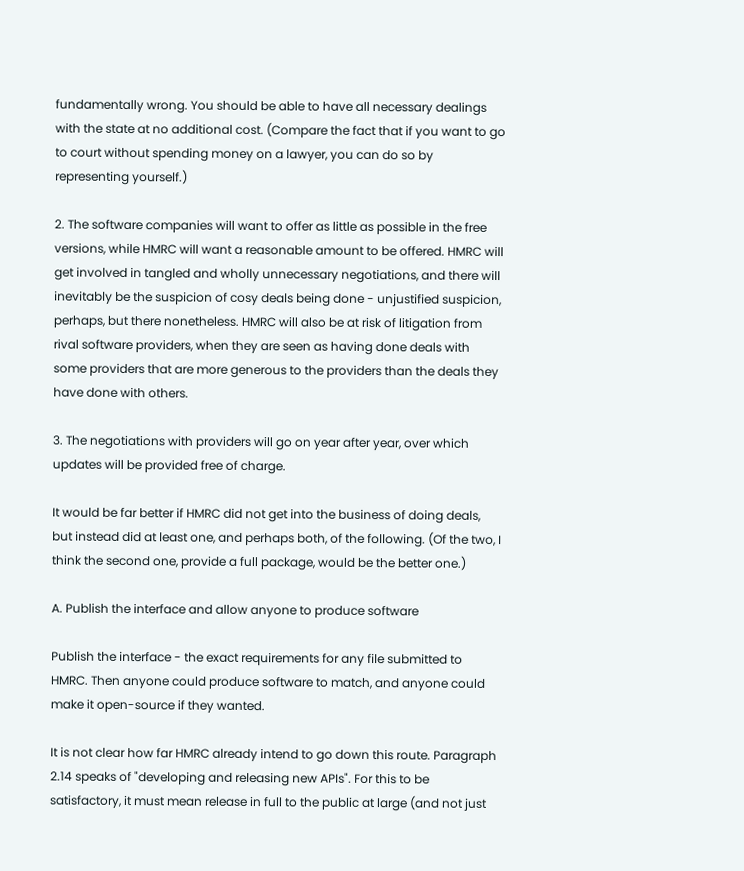fundamentally wrong. You should be able to have all necessary dealings with the state at no additional cost. (Compare the fact that if you want to go to court without spending money on a lawyer, you can do so by representing yourself.)

2. The software companies will want to offer as little as possible in the free versions, while HMRC will want a reasonable amount to be offered. HMRC will get involved in tangled and wholly unnecessary negotiations, and there will inevitably be the suspicion of cosy deals being done - unjustified suspicion, perhaps, but there nonetheless. HMRC will also be at risk of litigation from rival software providers, when they are seen as having done deals with some providers that are more generous to the providers than the deals they have done with others.

3. The negotiations with providers will go on year after year, over which updates will be provided free of charge.

It would be far better if HMRC did not get into the business of doing deals, but instead did at least one, and perhaps both, of the following. (Of the two, I think the second one, provide a full package, would be the better one.)

A. Publish the interface and allow anyone to produce software

Publish the interface - the exact requirements for any file submitted to HMRC. Then anyone could produce software to match, and anyone could make it open-source if they wanted.

It is not clear how far HMRC already intend to go down this route. Paragraph
2.14 speaks of "developing and releasing new APIs". For this to be satisfactory, it must mean release in full to the public at large (and not just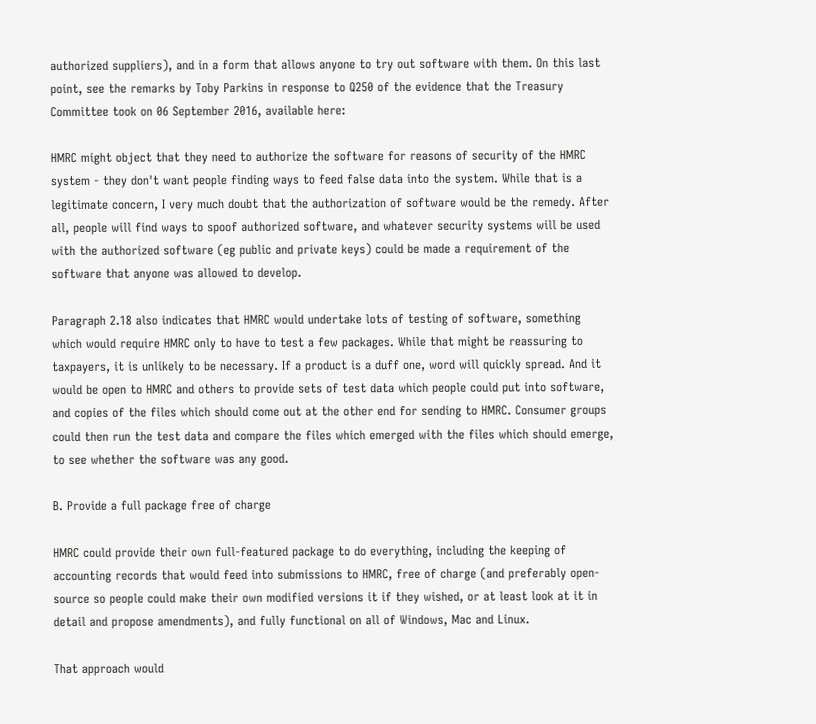authorized suppliers), and in a form that allows anyone to try out software with them. On this last point, see the remarks by Toby Parkins in response to Q250 of the evidence that the Treasury Committee took on 06 September 2016, available here:

HMRC might object that they need to authorize the software for reasons of security of the HMRC system - they don't want people finding ways to feed false data into the system. While that is a legitimate concern, I very much doubt that the authorization of software would be the remedy. After all, people will find ways to spoof authorized software, and whatever security systems will be used with the authorized software (eg public and private keys) could be made a requirement of the software that anyone was allowed to develop.

Paragraph 2.18 also indicates that HMRC would undertake lots of testing of software, something which would require HMRC only to have to test a few packages. While that might be reassuring to taxpayers, it is unlikely to be necessary. If a product is a duff one, word will quickly spread. And it would be open to HMRC and others to provide sets of test data which people could put into software, and copies of the files which should come out at the other end for sending to HMRC. Consumer groups could then run the test data and compare the files which emerged with the files which should emerge, to see whether the software was any good.

B. Provide a full package free of charge

HMRC could provide their own full-featured package to do everything, including the keeping of accounting records that would feed into submissions to HMRC, free of charge (and preferably open-source so people could make their own modified versions it if they wished, or at least look at it in detail and propose amendments), and fully functional on all of Windows, Mac and Linux.

That approach would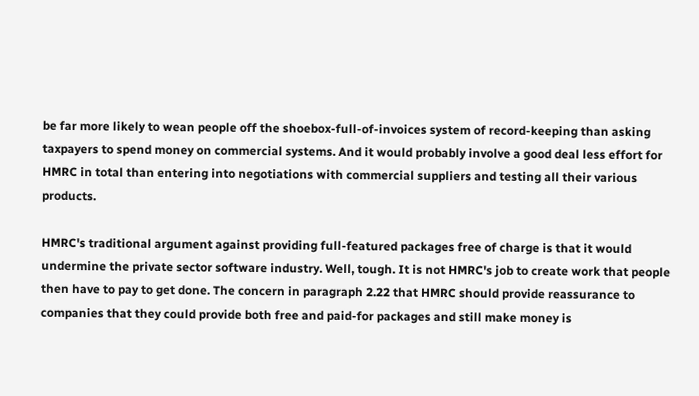be far more likely to wean people off the shoebox-full-of-invoices system of record-keeping than asking taxpayers to spend money on commercial systems. And it would probably involve a good deal less effort for HMRC in total than entering into negotiations with commercial suppliers and testing all their various products.

HMRC's traditional argument against providing full-featured packages free of charge is that it would undermine the private sector software industry. Well, tough. It is not HMRC's job to create work that people then have to pay to get done. The concern in paragraph 2.22 that HMRC should provide reassurance to companies that they could provide both free and paid-for packages and still make money is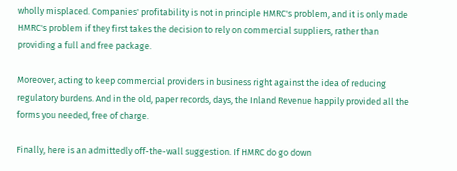wholly misplaced. Companies' profitability is not in principle HMRC's problem, and it is only made HMRC's problem if they first takes the decision to rely on commercial suppliers, rather than providing a full and free package.

Moreover, acting to keep commercial providers in business right against the idea of reducing regulatory burdens. And in the old, paper records, days, the Inland Revenue happily provided all the forms you needed, free of charge.

Finally, here is an admittedly off-the-wall suggestion. If HMRC do go down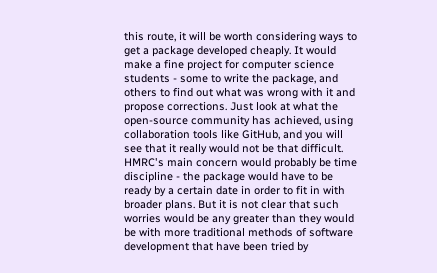this route, it will be worth considering ways to get a package developed cheaply. It would make a fine project for computer science students - some to write the package, and others to find out what was wrong with it and propose corrections. Just look at what the open-source community has achieved, using collaboration tools like GitHub, and you will see that it really would not be that difficult. HMRC's main concern would probably be time discipline - the package would have to be ready by a certain date in order to fit in with broader plans. But it is not clear that such worries would be any greater than they would be with more traditional methods of software development that have been tried by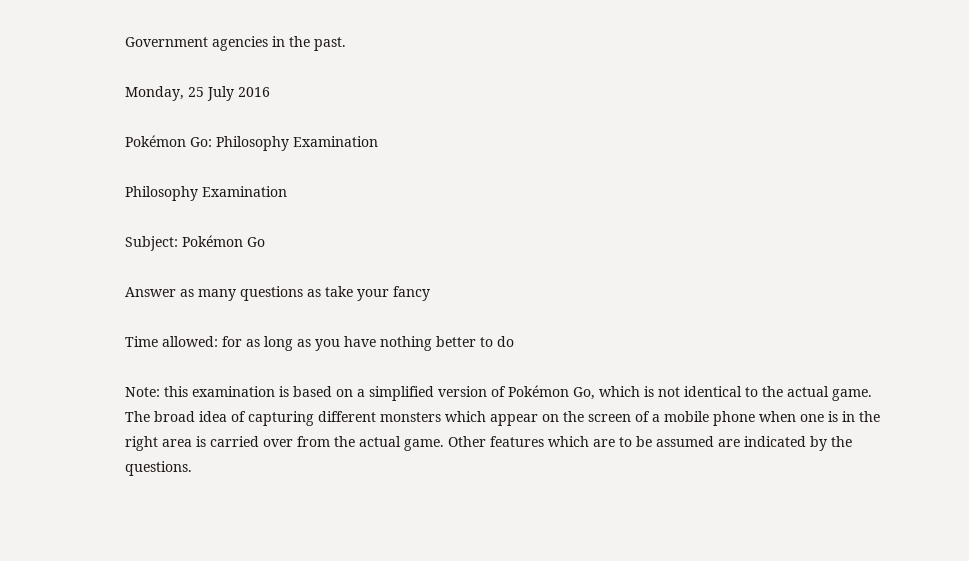Government agencies in the past.

Monday, 25 July 2016

Pokémon Go: Philosophy Examination

Philosophy Examination

Subject: Pokémon Go

Answer as many questions as take your fancy

Time allowed: for as long as you have nothing better to do

Note: this examination is based on a simplified version of Pokémon Go, which is not identical to the actual game. The broad idea of capturing different monsters which appear on the screen of a mobile phone when one is in the right area is carried over from the actual game. Other features which are to be assumed are indicated by the questions.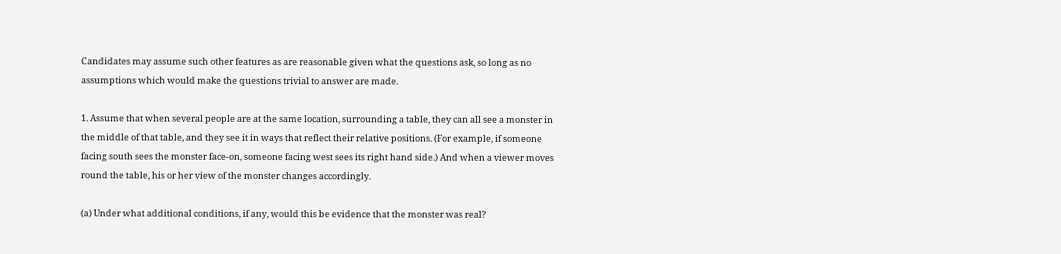Candidates may assume such other features as are reasonable given what the questions ask, so long as no assumptions which would make the questions trivial to answer are made.

1. Assume that when several people are at the same location, surrounding a table, they can all see a monster in the middle of that table, and they see it in ways that reflect their relative positions. (For example, if someone facing south sees the monster face-on, someone facing west sees its right hand side.) And when a viewer moves round the table, his or her view of the monster changes accordingly.

(a) Under what additional conditions, if any, would this be evidence that the monster was real?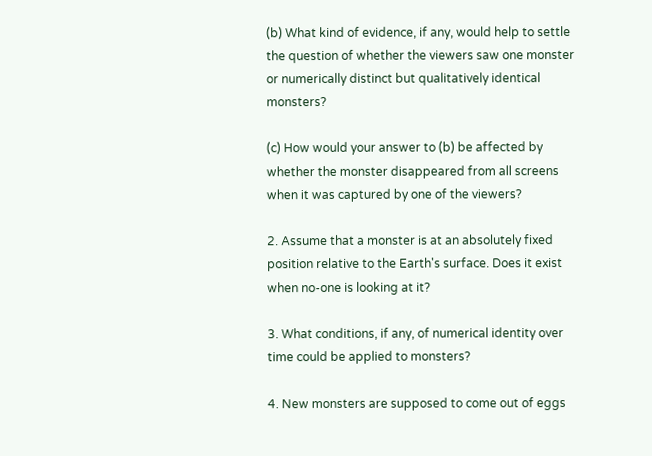(b) What kind of evidence, if any, would help to settle the question of whether the viewers saw one monster or numerically distinct but qualitatively identical monsters?

(c) How would your answer to (b) be affected by whether the monster disappeared from all screens when it was captured by one of the viewers?

2. Assume that a monster is at an absolutely fixed position relative to the Earth's surface. Does it exist when no-one is looking at it?

3. What conditions, if any, of numerical identity over time could be applied to monsters?

4. New monsters are supposed to come out of eggs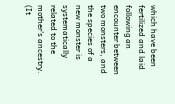which have been fertilized and laid following an encounter between two monsters, and the species of a new monster is systematically related to the mother's ancestry. (It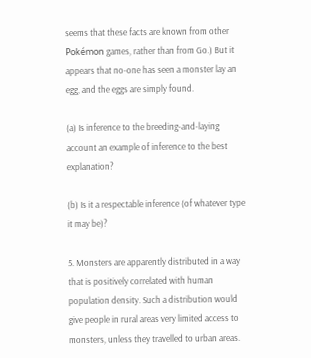seems that these facts are known from other Pokémon games, rather than from Go.) But it appears that no-one has seen a monster lay an egg, and the eggs are simply found.

(a) Is inference to the breeding-and-laying account an example of inference to the best explanation?

(b) Is it a respectable inference (of whatever type it may be)?

5. Monsters are apparently distributed in a way that is positively correlated with human population density. Such a distribution would give people in rural areas very limited access to monsters, unless they travelled to urban areas.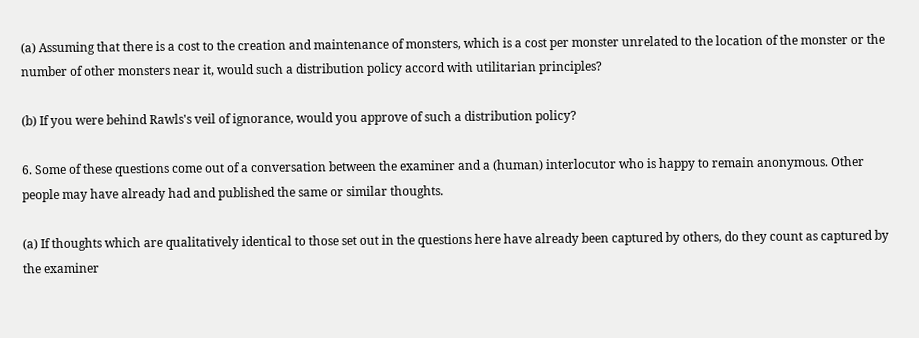(a) Assuming that there is a cost to the creation and maintenance of monsters, which is a cost per monster unrelated to the location of the monster or the number of other monsters near it, would such a distribution policy accord with utilitarian principles?

(b) If you were behind Rawls's veil of ignorance, would you approve of such a distribution policy?

6. Some of these questions come out of a conversation between the examiner and a (human) interlocutor who is happy to remain anonymous. Other people may have already had and published the same or similar thoughts.

(a) If thoughts which are qualitatively identical to those set out in the questions here have already been captured by others, do they count as captured by the examiner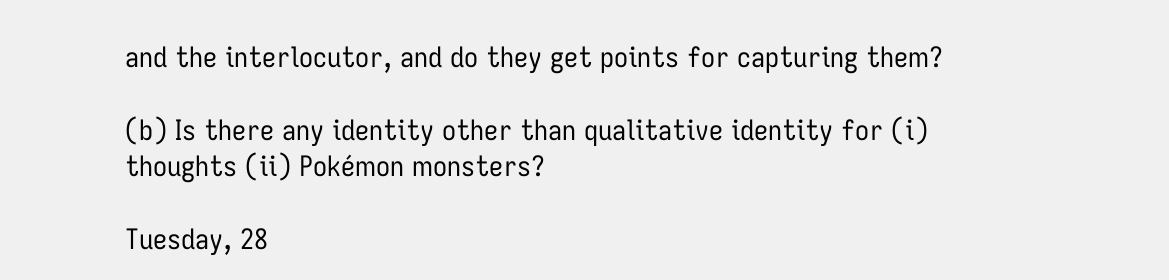and the interlocutor, and do they get points for capturing them?

(b) Is there any identity other than qualitative identity for (i) thoughts (ii) Pokémon monsters?

Tuesday, 28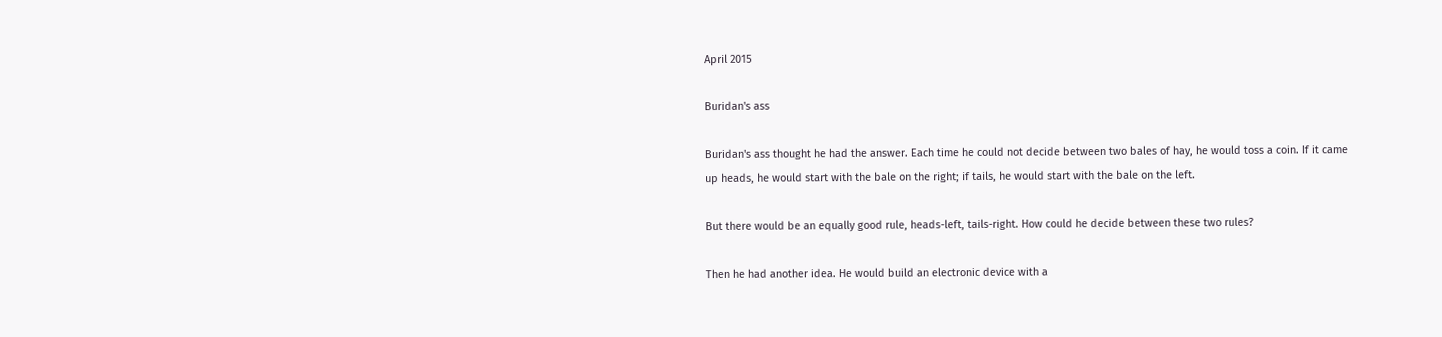April 2015

Buridan's ass

Buridan's ass thought he had the answer. Each time he could not decide between two bales of hay, he would toss a coin. If it came up heads, he would start with the bale on the right; if tails, he would start with the bale on the left.

But there would be an equally good rule, heads-left, tails-right. How could he decide between these two rules?

Then he had another idea. He would build an electronic device with a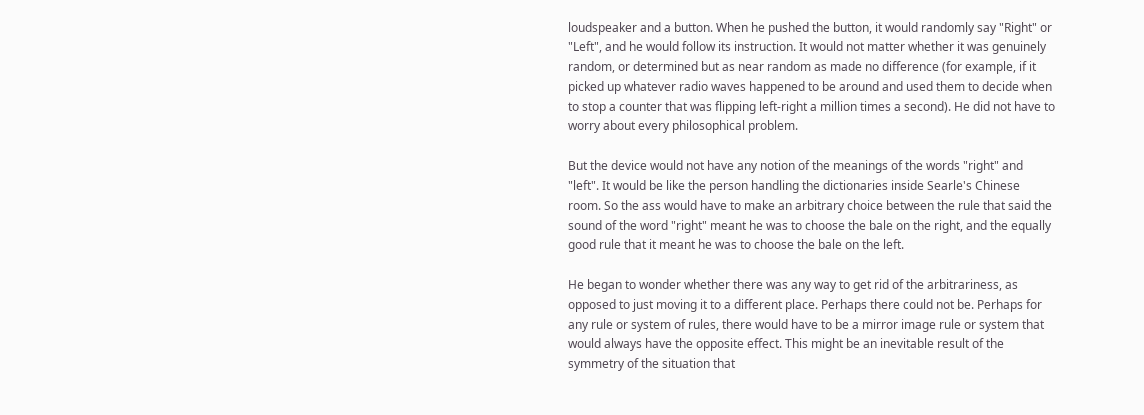loudspeaker and a button. When he pushed the button, it would randomly say "Right" or "Left", and he would follow its instruction. It would not matter whether it was genuinely random, or determined but as near random as made no difference (for example, if it picked up whatever radio waves happened to be around and used them to decide when to stop a counter that was flipping left-right a million times a second). He did not have to worry about every philosophical problem.

But the device would not have any notion of the meanings of the words "right" and "left". It would be like the person handling the dictionaries inside Searle's Chinese room. So the ass would have to make an arbitrary choice between the rule that said the sound of the word "right" meant he was to choose the bale on the right, and the equally good rule that it meant he was to choose the bale on the left.

He began to wonder whether there was any way to get rid of the arbitrariness, as opposed to just moving it to a different place. Perhaps there could not be. Perhaps for any rule or system of rules, there would have to be a mirror image rule or system that would always have the opposite effect. This might be an inevitable result of the symmetry of the situation that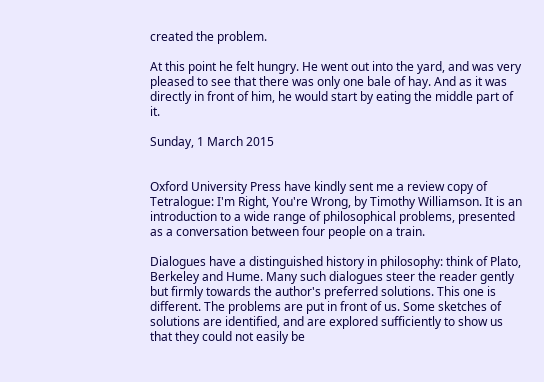created the problem.

At this point he felt hungry. He went out into the yard, and was very pleased to see that there was only one bale of hay. And as it was directly in front of him, he would start by eating the middle part of it.

Sunday, 1 March 2015


Oxford University Press have kindly sent me a review copy of Tetralogue: I'm Right, You're Wrong, by Timothy Williamson. It is an introduction to a wide range of philosophical problems, presented as a conversation between four people on a train.

Dialogues have a distinguished history in philosophy: think of Plato, Berkeley and Hume. Many such dialogues steer the reader gently but firmly towards the author's preferred solutions. This one is different. The problems are put in front of us. Some sketches of solutions are identified, and are explored sufficiently to show us that they could not easily be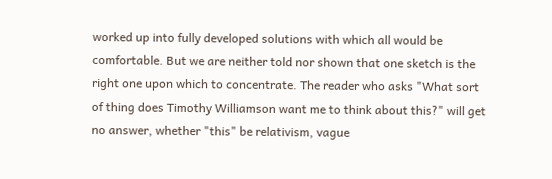worked up into fully developed solutions with which all would be comfortable. But we are neither told nor shown that one sketch is the right one upon which to concentrate. The reader who asks "What sort of thing does Timothy Williamson want me to think about this?" will get no answer, whether "this" be relativism, vague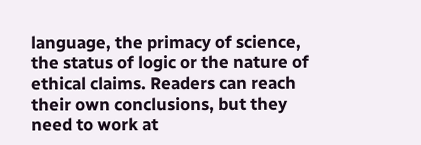language, the primacy of science, the status of logic or the nature of ethical claims. Readers can reach their own conclusions, but they need to work at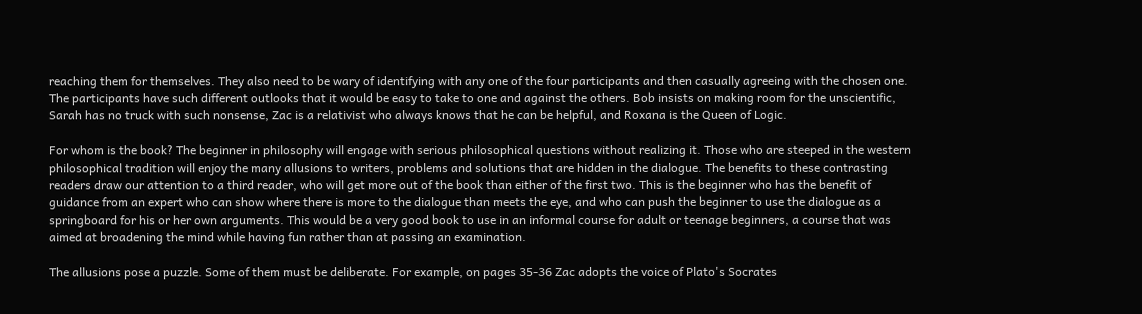reaching them for themselves. They also need to be wary of identifying with any one of the four participants and then casually agreeing with the chosen one. The participants have such different outlooks that it would be easy to take to one and against the others. Bob insists on making room for the unscientific, Sarah has no truck with such nonsense, Zac is a relativist who always knows that he can be helpful, and Roxana is the Queen of Logic.

For whom is the book? The beginner in philosophy will engage with serious philosophical questions without realizing it. Those who are steeped in the western philosophical tradition will enjoy the many allusions to writers, problems and solutions that are hidden in the dialogue. The benefits to these contrasting readers draw our attention to a third reader, who will get more out of the book than either of the first two. This is the beginner who has the benefit of guidance from an expert who can show where there is more to the dialogue than meets the eye, and who can push the beginner to use the dialogue as a springboard for his or her own arguments. This would be a very good book to use in an informal course for adult or teenage beginners, a course that was aimed at broadening the mind while having fun rather than at passing an examination.

The allusions pose a puzzle. Some of them must be deliberate. For example, on pages 35-36 Zac adopts the voice of Plato's Socrates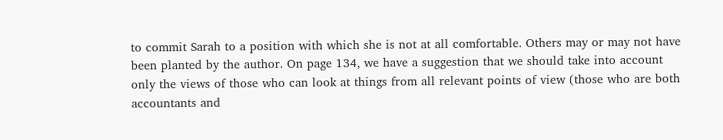to commit Sarah to a position with which she is not at all comfortable. Others may or may not have been planted by the author. On page 134, we have a suggestion that we should take into account only the views of those who can look at things from all relevant points of view (those who are both accountants and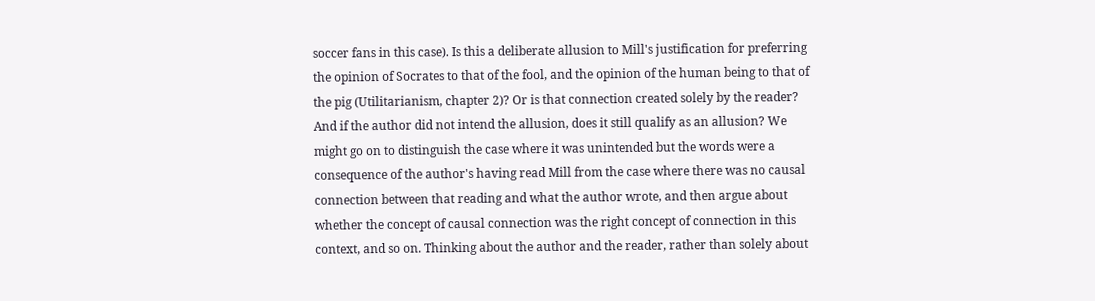soccer fans in this case). Is this a deliberate allusion to Mill's justification for preferring the opinion of Socrates to that of the fool, and the opinion of the human being to that of the pig (Utilitarianism, chapter 2)? Or is that connection created solely by the reader? And if the author did not intend the allusion, does it still qualify as an allusion? We might go on to distinguish the case where it was unintended but the words were a consequence of the author's having read Mill from the case where there was no causal connection between that reading and what the author wrote, and then argue about whether the concept of causal connection was the right concept of connection in this context, and so on. Thinking about the author and the reader, rather than solely about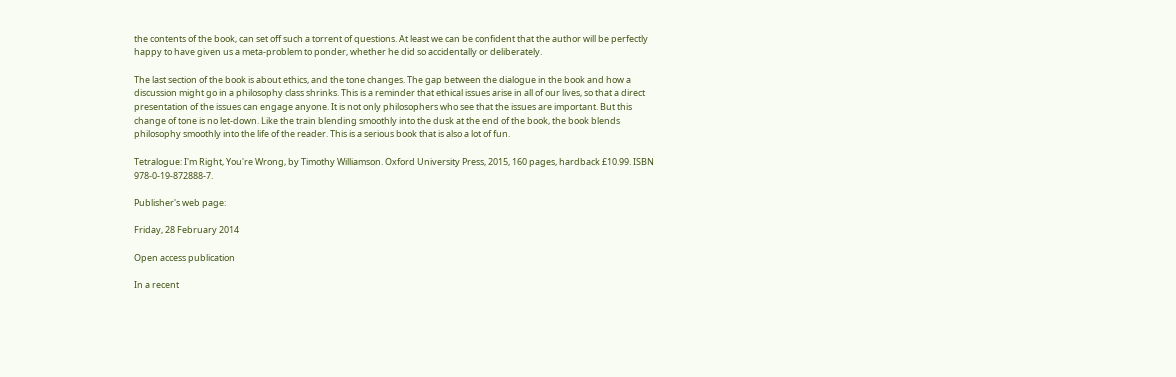the contents of the book, can set off such a torrent of questions. At least we can be confident that the author will be perfectly happy to have given us a meta-problem to ponder, whether he did so accidentally or deliberately.

The last section of the book is about ethics, and the tone changes. The gap between the dialogue in the book and how a discussion might go in a philosophy class shrinks. This is a reminder that ethical issues arise in all of our lives, so that a direct presentation of the issues can engage anyone. It is not only philosophers who see that the issues are important. But this change of tone is no let-down. Like the train blending smoothly into the dusk at the end of the book, the book blends philosophy smoothly into the life of the reader. This is a serious book that is also a lot of fun.

Tetralogue: I'm Right, You're Wrong, by Timothy Williamson. Oxford University Press, 2015, 160 pages, hardback £10.99. ISBN 978-0-19-872888-7.

Publisher's web page:

Friday, 28 February 2014

Open access publication

In a recent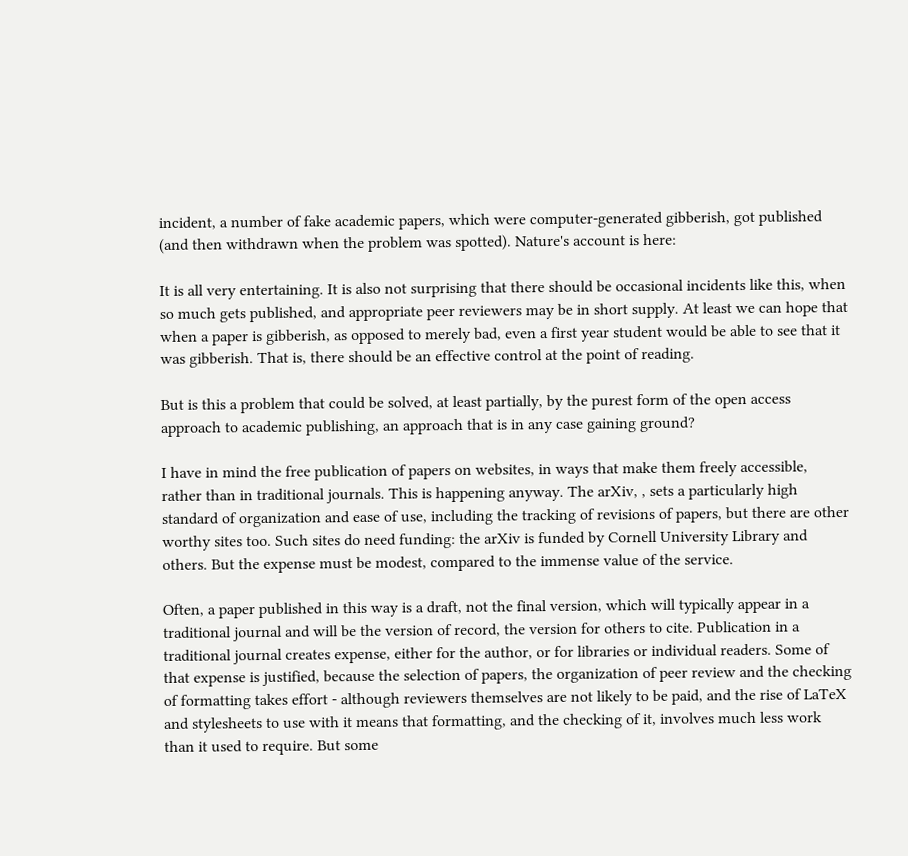incident, a number of fake academic papers, which were computer-generated gibberish, got published (and then withdrawn when the problem was spotted). Nature's account is here:

It is all very entertaining. It is also not surprising that there should be occasional incidents like this, when so much gets published, and appropriate peer reviewers may be in short supply. At least we can hope that when a paper is gibberish, as opposed to merely bad, even a first year student would be able to see that it was gibberish. That is, there should be an effective control at the point of reading.

But is this a problem that could be solved, at least partially, by the purest form of the open access approach to academic publishing, an approach that is in any case gaining ground?

I have in mind the free publication of papers on websites, in ways that make them freely accessible, rather than in traditional journals. This is happening anyway. The arXiv, , sets a particularly high standard of organization and ease of use, including the tracking of revisions of papers, but there are other worthy sites too. Such sites do need funding: the arXiv is funded by Cornell University Library and others. But the expense must be modest, compared to the immense value of the service.

Often, a paper published in this way is a draft, not the final version, which will typically appear in a traditional journal and will be the version of record, the version for others to cite. Publication in a traditional journal creates expense, either for the author, or for libraries or individual readers. Some of that expense is justified, because the selection of papers, the organization of peer review and the checking of formatting takes effort - although reviewers themselves are not likely to be paid, and the rise of LaTeX and stylesheets to use with it means that formatting, and the checking of it, involves much less work than it used to require. But some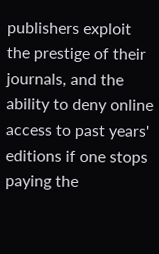publishers exploit the prestige of their journals, and the ability to deny online access to past years' editions if one stops paying the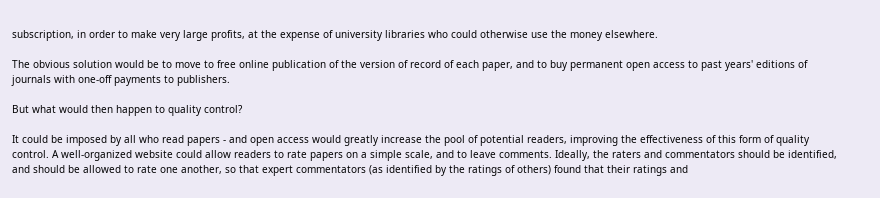subscription, in order to make very large profits, at the expense of university libraries who could otherwise use the money elsewhere.

The obvious solution would be to move to free online publication of the version of record of each paper, and to buy permanent open access to past years' editions of journals with one-off payments to publishers.

But what would then happen to quality control?

It could be imposed by all who read papers - and open access would greatly increase the pool of potential readers, improving the effectiveness of this form of quality control. A well-organized website could allow readers to rate papers on a simple scale, and to leave comments. Ideally, the raters and commentators should be identified, and should be allowed to rate one another, so that expert commentators (as identified by the ratings of others) found that their ratings and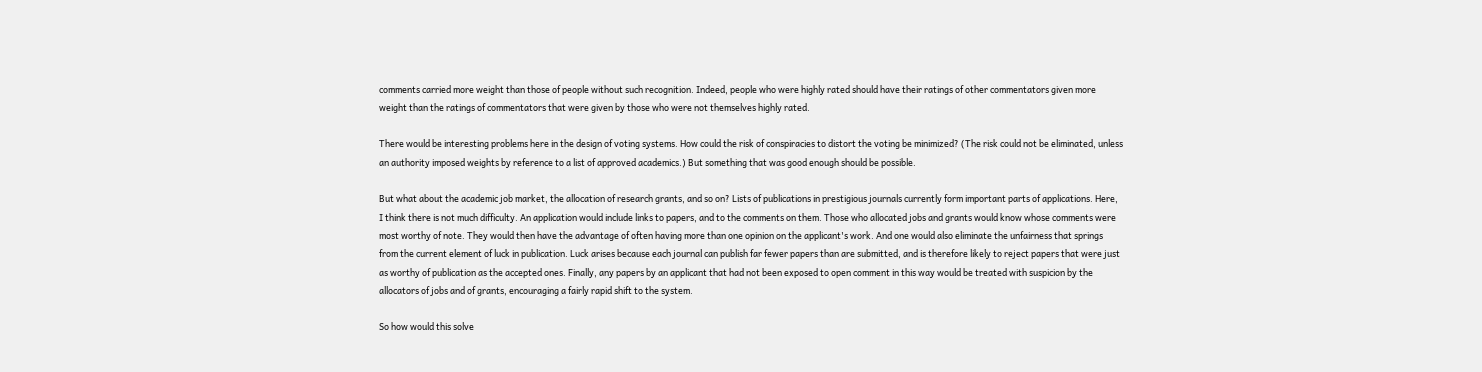comments carried more weight than those of people without such recognition. Indeed, people who were highly rated should have their ratings of other commentators given more weight than the ratings of commentators that were given by those who were not themselves highly rated.

There would be interesting problems here in the design of voting systems. How could the risk of conspiracies to distort the voting be minimized? (The risk could not be eliminated, unless an authority imposed weights by reference to a list of approved academics.) But something that was good enough should be possible.

But what about the academic job market, the allocation of research grants, and so on? Lists of publications in prestigious journals currently form important parts of applications. Here, I think there is not much difficulty. An application would include links to papers, and to the comments on them. Those who allocated jobs and grants would know whose comments were most worthy of note. They would then have the advantage of often having more than one opinion on the applicant's work. And one would also eliminate the unfairness that springs from the current element of luck in publication. Luck arises because each journal can publish far fewer papers than are submitted, and is therefore likely to reject papers that were just as worthy of publication as the accepted ones. Finally, any papers by an applicant that had not been exposed to open comment in this way would be treated with suspicion by the allocators of jobs and of grants, encouraging a fairly rapid shift to the system.

So how would this solve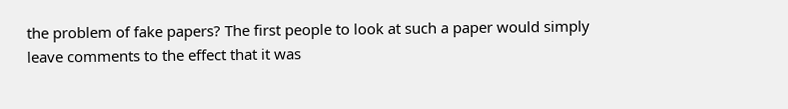the problem of fake papers? The first people to look at such a paper would simply leave comments to the effect that it was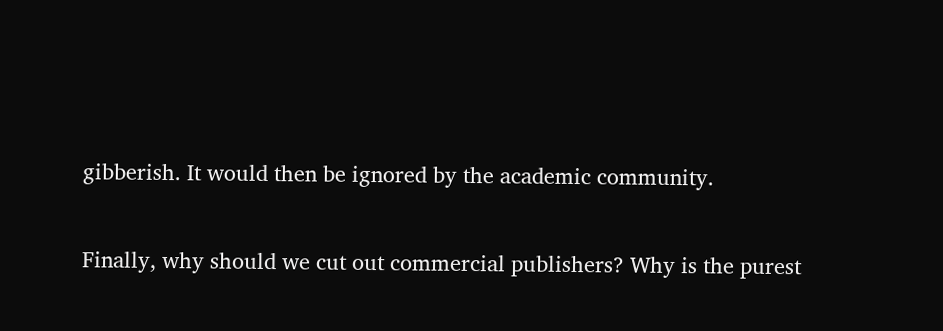gibberish. It would then be ignored by the academic community.

Finally, why should we cut out commercial publishers? Why is the purest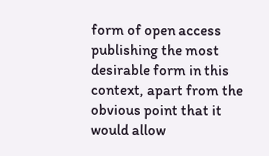form of open access publishing the most desirable form in this context, apart from the obvious point that it would allow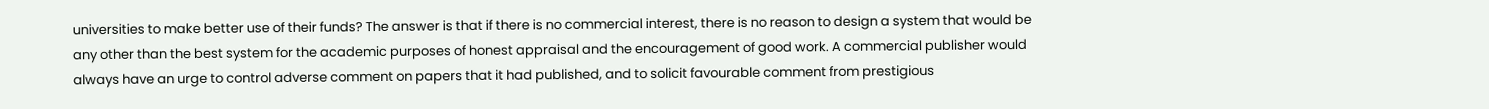universities to make better use of their funds? The answer is that if there is no commercial interest, there is no reason to design a system that would be any other than the best system for the academic purposes of honest appraisal and the encouragement of good work. A commercial publisher would always have an urge to control adverse comment on papers that it had published, and to solicit favourable comment from prestigious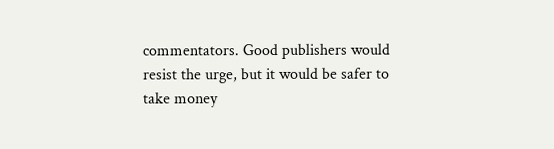commentators. Good publishers would resist the urge, but it would be safer to take money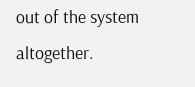out of the system altogether.